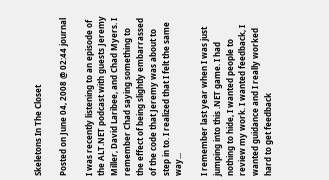Skeletons In The Closet

Posted on June 04, 2008 @ 02:44 journal

I was recently listening to an episode of the ALT.NET podcast with guests Jeremy Miller, David Laribee, and Chad Myers. I remember Chad saying something to the effect of being slightly embarrassed of the code that Jeremy was about to step in to. I realized that I felt the same way...

I remember last year when I was just jumping into this .NET game. I had nothing to hide, I wanted people to review my work. I wanted feedback, I wanted guidance and I really worked hard to get feedback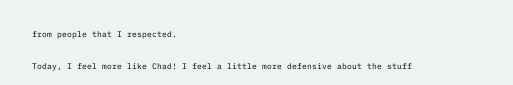from people that I respected.

Today, I feel more like Chad! I feel a little more defensive about the stuff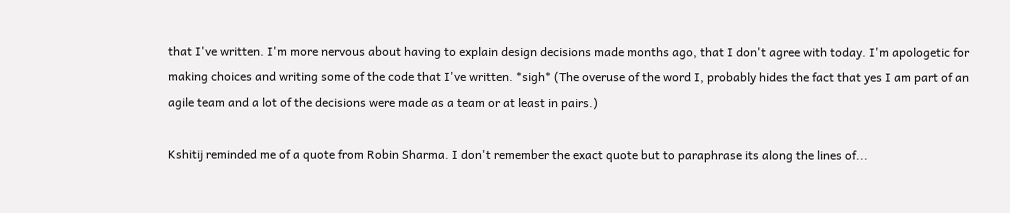that I've written. I'm more nervous about having to explain design decisions made months ago, that I don't agree with today. I'm apologetic for making choices and writing some of the code that I've written. *sigh* (The overuse of the word I, probably hides the fact that yes I am part of an agile team and a lot of the decisions were made as a team or at least in pairs.)

Kshitij reminded me of a quote from Robin Sharma. I don't remember the exact quote but to paraphrase its along the lines of...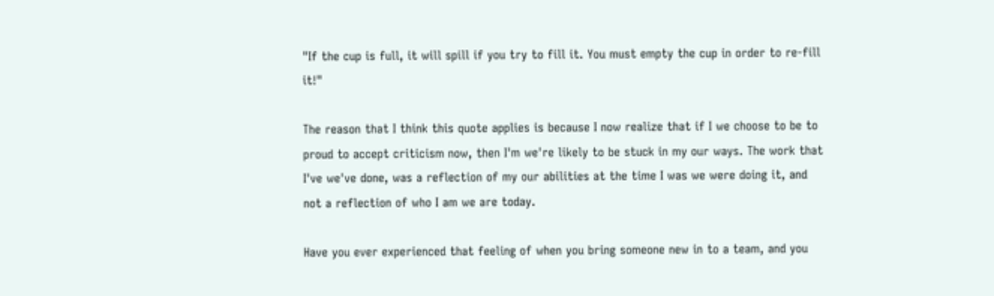"If the cup is full, it will spill if you try to fill it. You must empty the cup in order to re-fill it!"

The reason that I think this quote applies is because I now realize that if I we choose to be to proud to accept criticism now, then I'm we're likely to be stuck in my our ways. The work that I've we've done, was a reflection of my our abilities at the time I was we were doing it, and not a reflection of who I am we are today.

Have you ever experienced that feeling of when you bring someone new in to a team, and you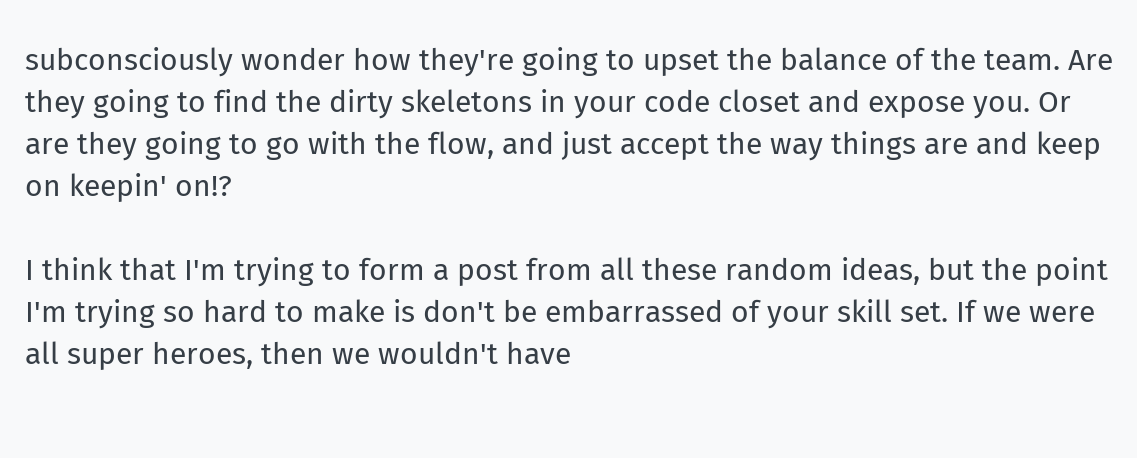subconsciously wonder how they're going to upset the balance of the team. Are they going to find the dirty skeletons in your code closet and expose you. Or are they going to go with the flow, and just accept the way things are and keep on keepin' on!?

I think that I'm trying to form a post from all these random ideas, but the point I'm trying so hard to make is don't be embarrassed of your skill set. If we were all super heroes, then we wouldn't have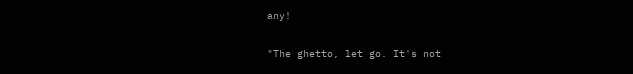any!

"The ghetto, let go. It's not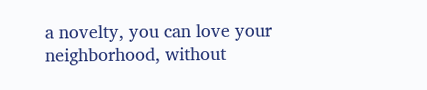a novelty, you can love your neighborhood, without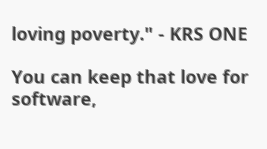loving poverty." - KRS ONE

You can keep that love for software,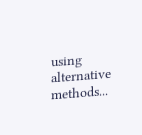using alternative methods...